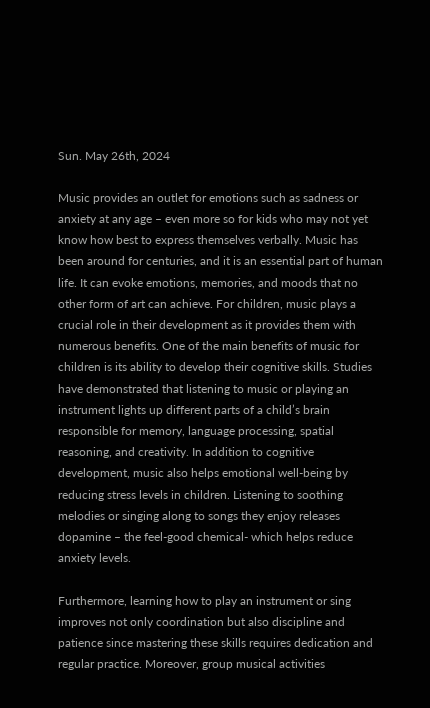Sun. May 26th, 2024

Music provides an outlet for emotions such as sadness or anxiety at any age – even more so for kids who may not yet know how best to express themselves verbally. Music has been around for centuries, and it is an essential part of human life. It can evoke emotions, memories, and moods that no other form of art can achieve. For children, music plays a crucial role in their development as it provides them with numerous benefits. One of the main benefits of music for children is its ability to develop their cognitive skills. Studies have demonstrated that listening to music or playing an instrument lights up different parts of a child’s brain responsible for memory, language processing, spatial reasoning, and creativity. In addition to cognitive development, music also helps emotional well-being by reducing stress levels in children. Listening to soothing melodies or singing along to songs they enjoy releases dopamine – the feel-good chemical- which helps reduce anxiety levels.

Furthermore, learning how to play an instrument or sing improves not only coordination but also discipline and patience since mastering these skills requires dedication and regular practice. Moreover, group musical activities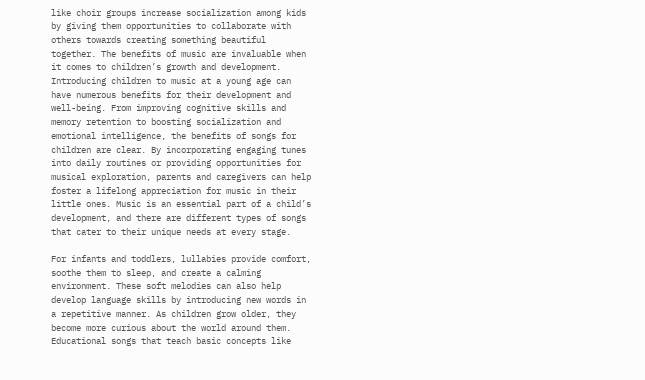like choir groups increase socialization among kids by giving them opportunities to collaborate with others towards creating something beautiful together. The benefits of music are invaluable when it comes to children’s growth and development. Introducing children to music at a young age can have numerous benefits for their development and well-being. From improving cognitive skills and memory retention to boosting socialization and emotional intelligence, the benefits of songs for children are clear. By incorporating engaging tunes into daily routines or providing opportunities for musical exploration, parents and caregivers can help foster a lifelong appreciation for music in their little ones. Music is an essential part of a child’s development, and there are different types of songs that cater to their unique needs at every stage.

For infants and toddlers, lullabies provide comfort, soothe them to sleep, and create a calming environment. These soft melodies can also help develop language skills by introducing new words in a repetitive manner. As children grow older, they become more curious about the world around them. Educational songs that teach basic concepts like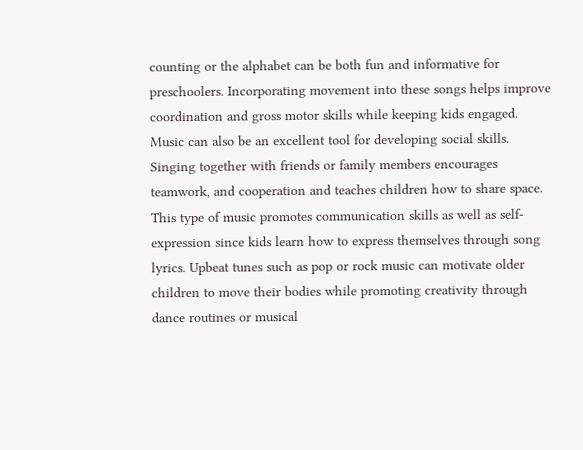counting or the alphabet can be both fun and informative for preschoolers. Incorporating movement into these songs helps improve coordination and gross motor skills while keeping kids engaged. Music can also be an excellent tool for developing social skills. Singing together with friends or family members encourages teamwork, and cooperation and teaches children how to share space. This type of music promotes communication skills as well as self-expression since kids learn how to express themselves through song lyrics. Upbeat tunes such as pop or rock music can motivate older children to move their bodies while promoting creativity through dance routines or musical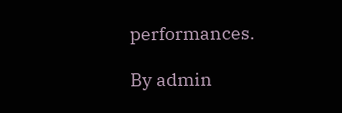performances.

By admin